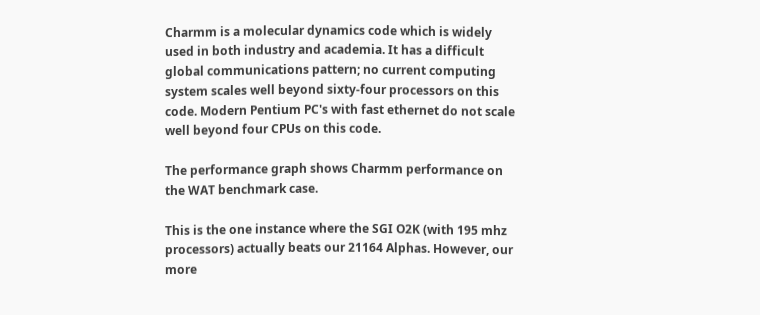Charmm is a molecular dynamics code which is widely used in both industry and academia. It has a difficult global communications pattern; no current computing system scales well beyond sixty-four processors on this code. Modern Pentium PC's with fast ethernet do not scale well beyond four CPUs on this code.

The performance graph shows Charmm performance on the WAT benchmark case.

This is the one instance where the SGI O2K (with 195 mhz processors) actually beats our 21164 Alphas. However, our more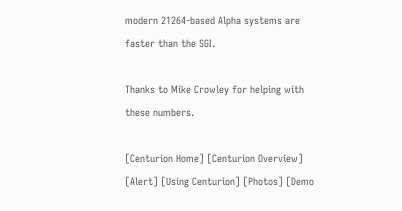modern 21264-based Alpha systems are faster than the SGI.

Thanks to Mike Crowley for helping with these numbers.

[Centurion Home] [Centurion Overview]
[Alert] [Using Centurion] [Photos] [Demo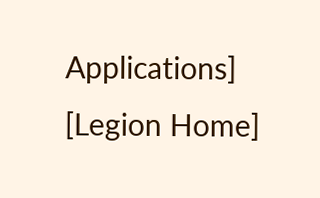Applications]
[Legion Home]